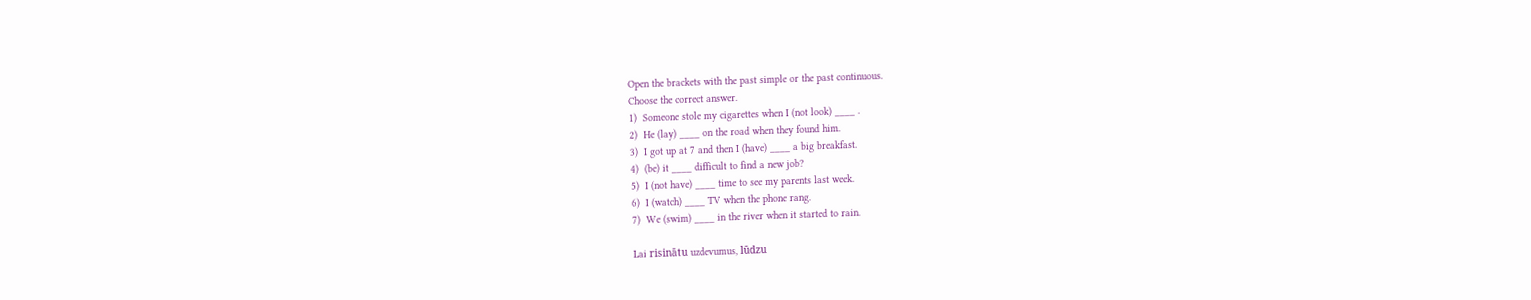Open the brackets with the past simple or the past continuous.
Choose the correct answer.
1)  Someone stole my cigarettes when I (not look) ____ .
2)  He (lay) ____ on the road when they found him.
3)  I got up at 7 and then I (have) ____ a big breakfast.
4)  (be) it ____ difficult to find a new job?
5)  I (not have) ____ time to see my parents last week.
6)  I (watch) ____ TV when the phone rang.
7)  We (swim) ____ in the river when it started to rain.

Lai risinātu uzdevumus, lūdzu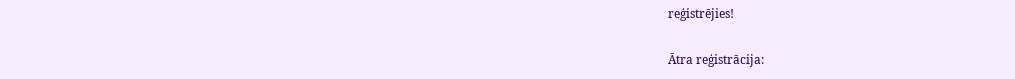reģistrējies!

Ātra reģistrācija: